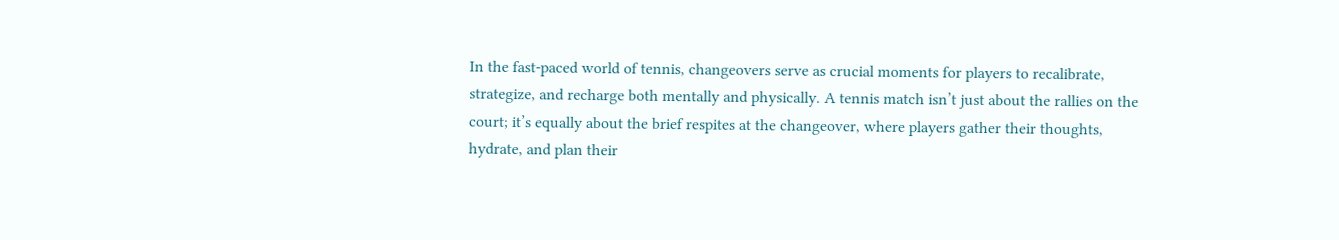In the fast-paced world of tennis, changeovers serve as crucial moments for players to recalibrate, strategize, and recharge both mentally and physically. A tennis match isn’t just about the rallies on the court; it’s equally about the brief respites at the changeover, where players gather their thoughts, hydrate, and plan their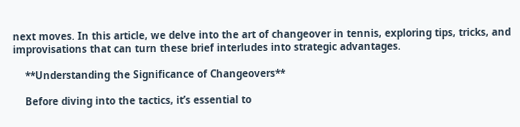next moves. In this article, we delve into the art of changeover in tennis, exploring tips, tricks, and improvisations that can turn these brief interludes into strategic advantages.

    **Understanding the Significance of Changeovers**

    Before diving into the tactics, it’s essential to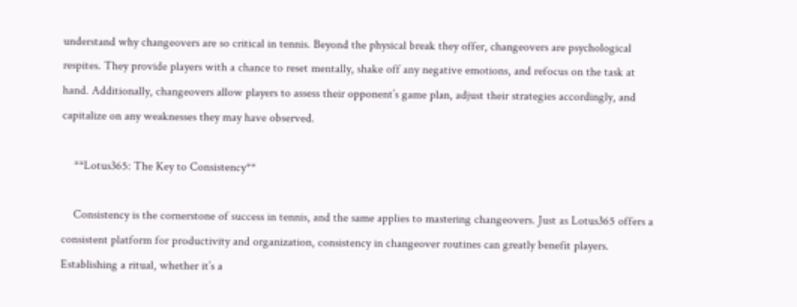understand why changeovers are so critical in tennis. Beyond the physical break they offer, changeovers are psychological respites. They provide players with a chance to reset mentally, shake off any negative emotions, and refocus on the task at hand. Additionally, changeovers allow players to assess their opponent’s game plan, adjust their strategies accordingly, and capitalize on any weaknesses they may have observed.

    **Lotus365: The Key to Consistency**

    Consistency is the cornerstone of success in tennis, and the same applies to mastering changeovers. Just as Lotus365 offers a consistent platform for productivity and organization, consistency in changeover routines can greatly benefit players. Establishing a ritual, whether it’s a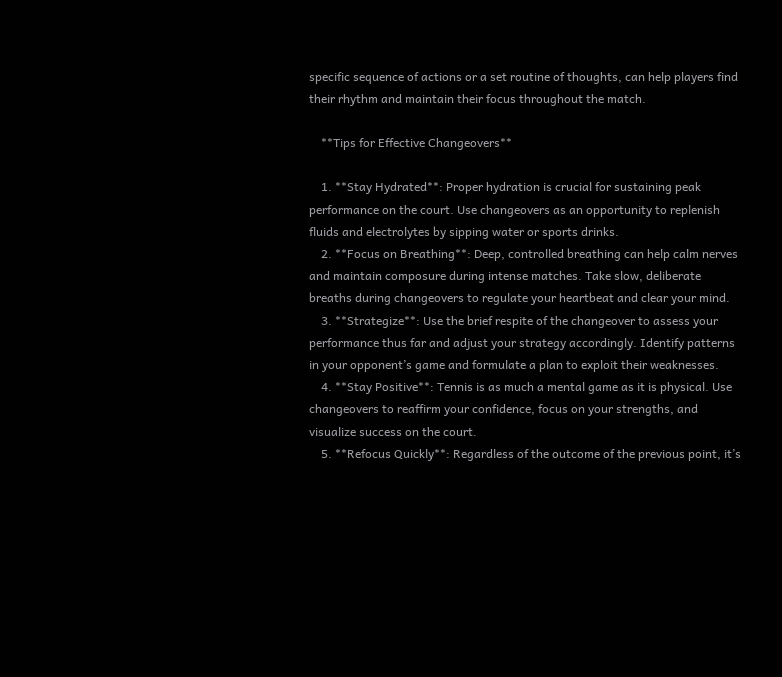specific sequence of actions or a set routine of thoughts, can help players find their rhythm and maintain their focus throughout the match.

    **Tips for Effective Changeovers**

    1. **Stay Hydrated**: Proper hydration is crucial for sustaining peak performance on the court. Use changeovers as an opportunity to replenish fluids and electrolytes by sipping water or sports drinks.
    2. **Focus on Breathing**: Deep, controlled breathing can help calm nerves and maintain composure during intense matches. Take slow, deliberate breaths during changeovers to regulate your heartbeat and clear your mind.
    3. **Strategize**: Use the brief respite of the changeover to assess your performance thus far and adjust your strategy accordingly. Identify patterns in your opponent’s game and formulate a plan to exploit their weaknesses.
    4. **Stay Positive**: Tennis is as much a mental game as it is physical. Use changeovers to reaffirm your confidence, focus on your strengths, and visualize success on the court.
    5. **Refocus Quickly**: Regardless of the outcome of the previous point, it’s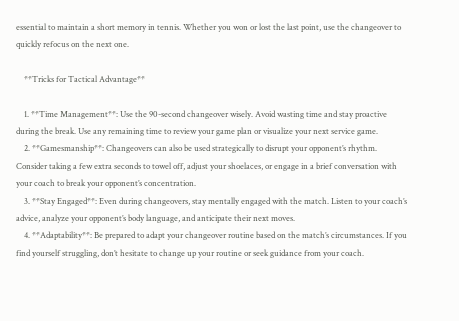essential to maintain a short memory in tennis. Whether you won or lost the last point, use the changeover to quickly refocus on the next one.

    **Tricks for Tactical Advantage**

    1. **Time Management**: Use the 90-second changeover wisely. Avoid wasting time and stay proactive during the break. Use any remaining time to review your game plan or visualize your next service game.
    2. **Gamesmanship**: Changeovers can also be used strategically to disrupt your opponent’s rhythm. Consider taking a few extra seconds to towel off, adjust your shoelaces, or engage in a brief conversation with your coach to break your opponent’s concentration.
    3. **Stay Engaged**: Even during changeovers, stay mentally engaged with the match. Listen to your coach’s advice, analyze your opponent’s body language, and anticipate their next moves.
    4. **Adaptability**: Be prepared to adapt your changeover routine based on the match’s circumstances. If you find yourself struggling, don’t hesitate to change up your routine or seek guidance from your coach.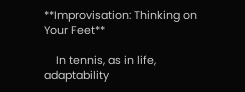**Improvisation: Thinking on Your Feet**

    In tennis, as in life, adaptability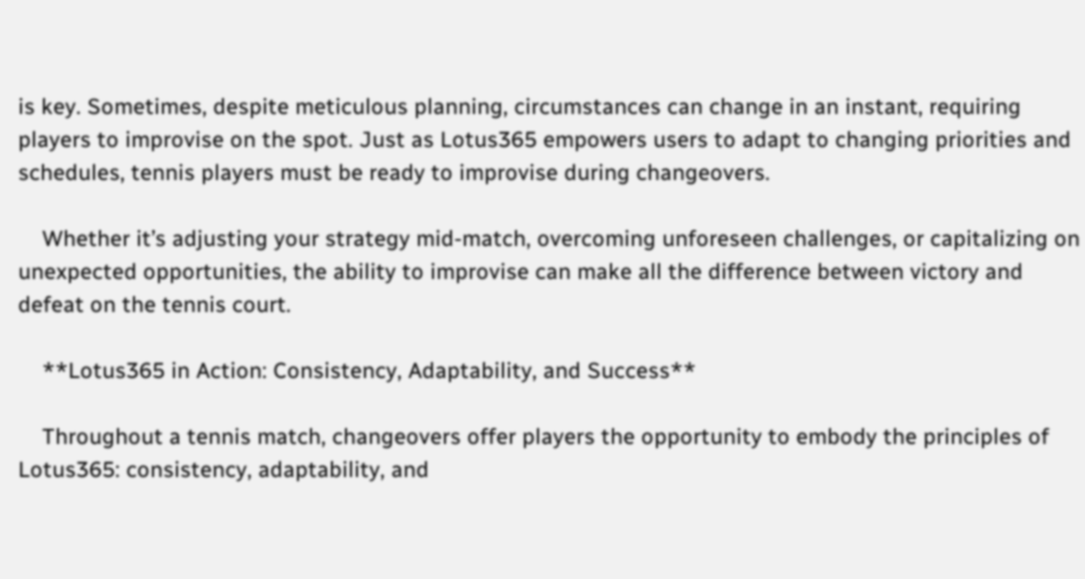is key. Sometimes, despite meticulous planning, circumstances can change in an instant, requiring players to improvise on the spot. Just as Lotus365 empowers users to adapt to changing priorities and schedules, tennis players must be ready to improvise during changeovers.

    Whether it’s adjusting your strategy mid-match, overcoming unforeseen challenges, or capitalizing on unexpected opportunities, the ability to improvise can make all the difference between victory and defeat on the tennis court.

    **Lotus365 in Action: Consistency, Adaptability, and Success**

    Throughout a tennis match, changeovers offer players the opportunity to embody the principles of Lotus365: consistency, adaptability, and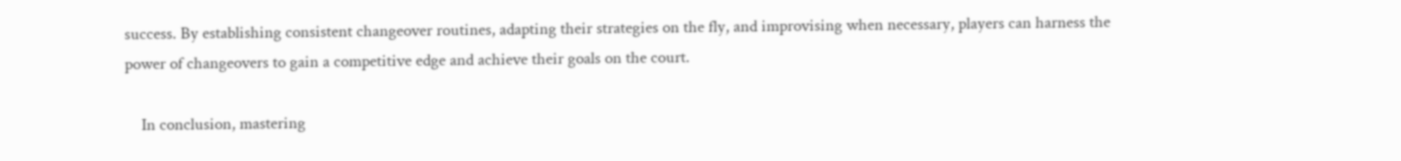success. By establishing consistent changeover routines, adapting their strategies on the fly, and improvising when necessary, players can harness the power of changeovers to gain a competitive edge and achieve their goals on the court.

    In conclusion, mastering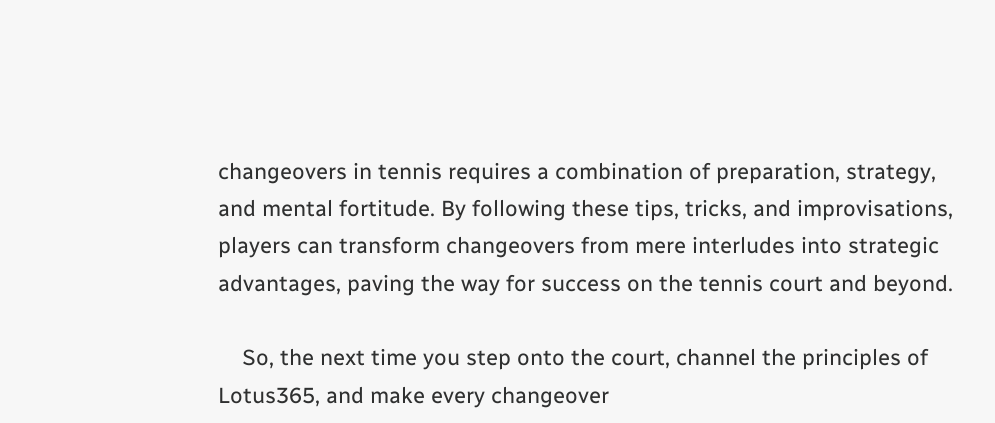changeovers in tennis requires a combination of preparation, strategy, and mental fortitude. By following these tips, tricks, and improvisations, players can transform changeovers from mere interludes into strategic advantages, paving the way for success on the tennis court and beyond.

    So, the next time you step onto the court, channel the principles of Lotus365, and make every changeover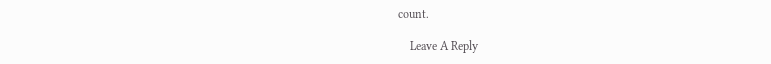count.

    Leave A Reply